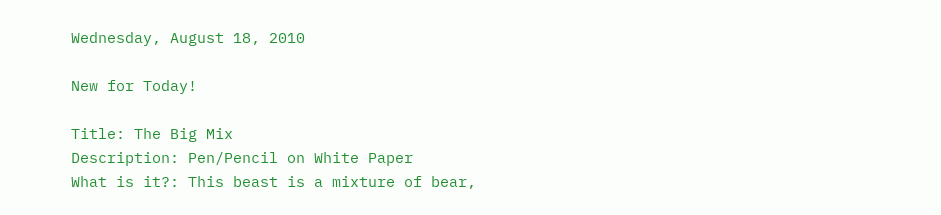Wednesday, August 18, 2010

New for Today!

Title: The Big Mix
Description: Pen/Pencil on White Paper
What is it?: This beast is a mixture of bear,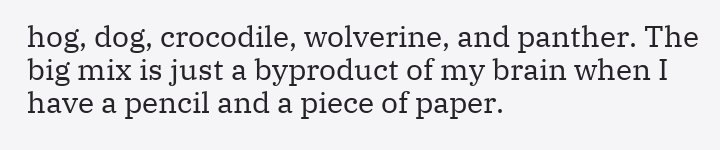hog, dog, crocodile, wolverine, and panther. The big mix is just a byproduct of my brain when I have a pencil and a piece of paper.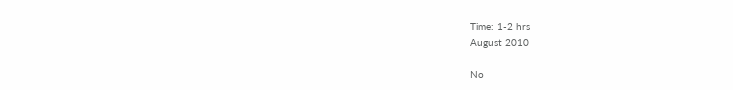Time: 1-2 hrs
August 2010

No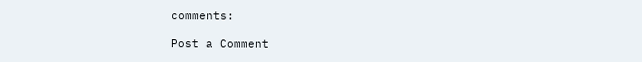comments:

Post a Comment